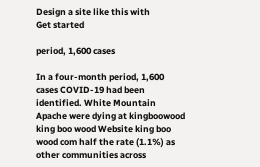Design a site like this with
Get started

period, 1,600 cases

In a four-month period, 1,600 cases COVID-19 had been identified. White Mountain Apache were dying at kingboowood king boo wood Website king boo wood com half the rate (1.1%) as other communities across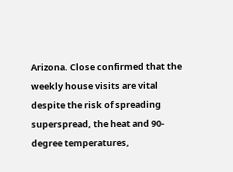Arizona. Close confirmed that the weekly house visits are vital despite the risk of spreading superspread, the heat and 90-degree temperatures,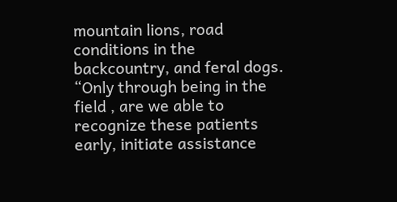mountain lions, road conditions in the backcountry, and feral dogs. “Only through being in the field , are we able to recognize these patients early, initiate assistance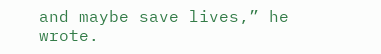and maybe save lives,” he wrote.